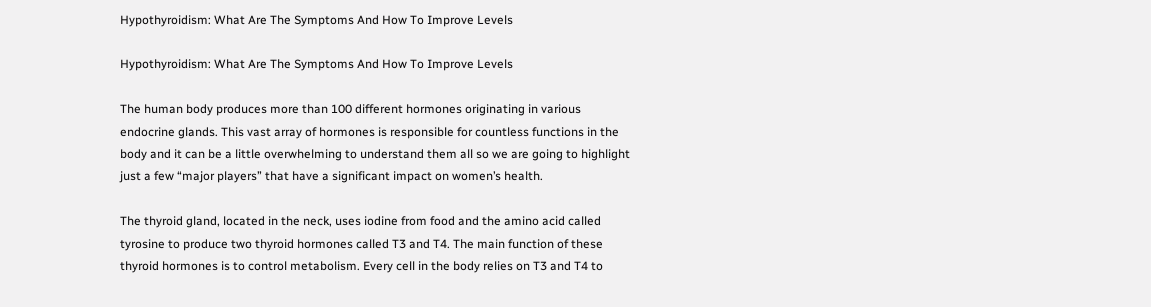Hypothyroidism: What Are The Symptoms And How To Improve Levels

Hypothyroidism: What Are The Symptoms And How To Improve Levels

The human body produces more than 100 different hormones originating in various endocrine glands. This vast array of hormones is responsible for countless functions in the body and it can be a little overwhelming to understand them all so we are going to highlight just a few “major players” that have a significant impact on women’s health.

The thyroid gland, located in the neck, uses iodine from food and the amino acid called tyrosine to produce two thyroid hormones called T3 and T4. The main function of these thyroid hormones is to control metabolism. Every cell in the body relies on T3 and T4 to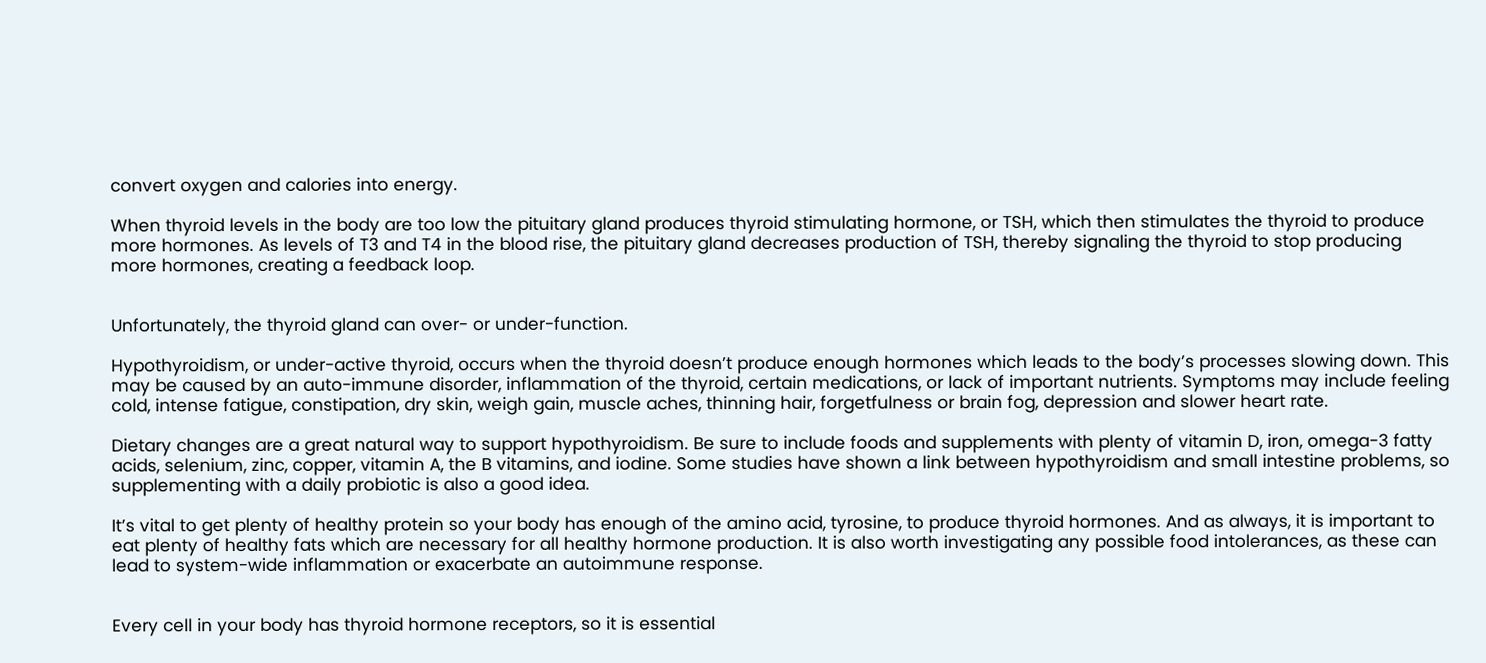convert oxygen and calories into energy.

When thyroid levels in the body are too low the pituitary gland produces thyroid stimulating hormone, or TSH, which then stimulates the thyroid to produce more hormones. As levels of T3 and T4 in the blood rise, the pituitary gland decreases production of TSH, thereby signaling the thyroid to stop producing more hormones, creating a feedback loop.


Unfortunately, the thyroid gland can over- or under-function.

Hypothyroidism, or under-active thyroid, occurs when the thyroid doesn’t produce enough hormones which leads to the body’s processes slowing down. This may be caused by an auto-immune disorder, inflammation of the thyroid, certain medications, or lack of important nutrients. Symptoms may include feeling cold, intense fatigue, constipation, dry skin, weigh gain, muscle aches, thinning hair, forgetfulness or brain fog, depression and slower heart rate.

Dietary changes are a great natural way to support hypothyroidism. Be sure to include foods and supplements with plenty of vitamin D, iron, omega-3 fatty acids, selenium, zinc, copper, vitamin A, the B vitamins, and iodine. Some studies have shown a link between hypothyroidism and small intestine problems, so supplementing with a daily probiotic is also a good idea.

It’s vital to get plenty of healthy protein so your body has enough of the amino acid, tyrosine, to produce thyroid hormones. And as always, it is important to eat plenty of healthy fats which are necessary for all healthy hormone production. It is also worth investigating any possible food intolerances, as these can lead to system-wide inflammation or exacerbate an autoimmune response.


Every cell in your body has thyroid hormone receptors, so it is essential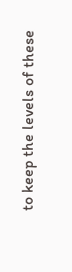to keep the levels of these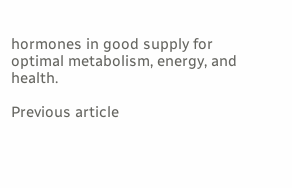hormones in good supply for optimal metabolism, energy, and health.

Previous article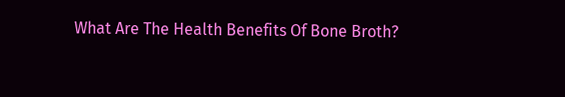What Are The Health Benefits Of Bone Broth?